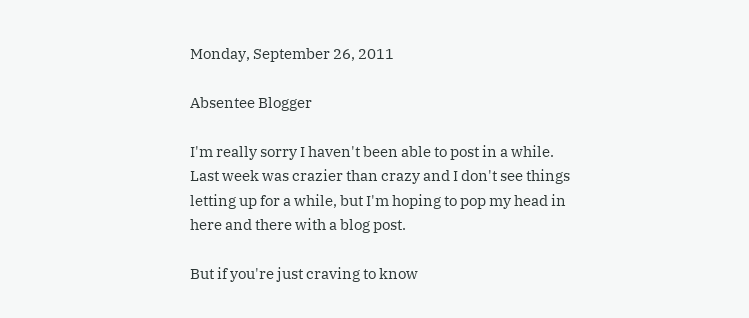Monday, September 26, 2011

Absentee Blogger

I'm really sorry I haven't been able to post in a while. Last week was crazier than crazy and I don't see things letting up for a while, but I'm hoping to pop my head in here and there with a blog post.

But if you're just craving to know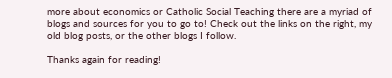more about economics or Catholic Social Teaching there are a myriad of blogs and sources for you to go to! Check out the links on the right, my old blog posts, or the other blogs I follow.

Thanks again for reading!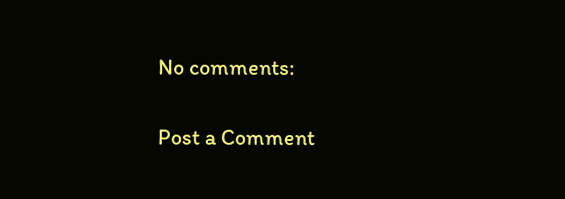No comments:

Post a Comment